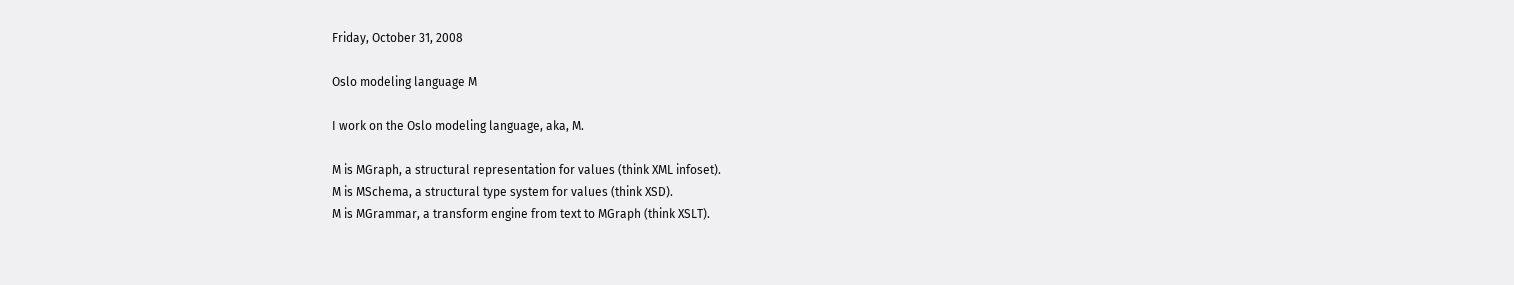Friday, October 31, 2008

Oslo modeling language M

I work on the Oslo modeling language, aka, M.

M is MGraph, a structural representation for values (think XML infoset).
M is MSchema, a structural type system for values (think XSD).
M is MGrammar, a transform engine from text to MGraph (think XSLT).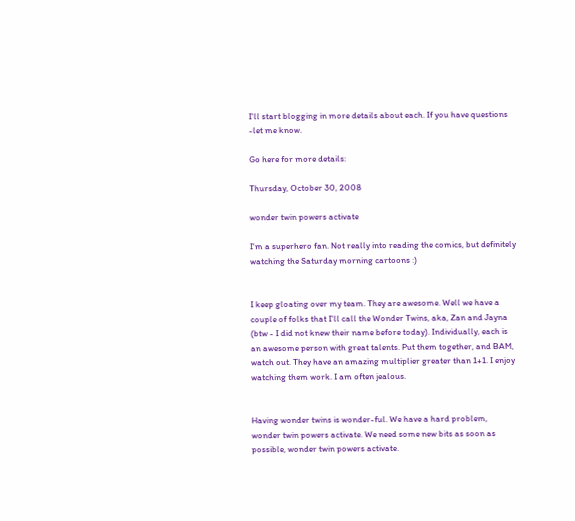I'll start blogging in more details about each. If you have questions -let me know.

Go here for more details:

Thursday, October 30, 2008

wonder twin powers activate

I'm a superhero fan. Not really into reading the comics, but definitely watching the Saturday morning cartoons :)


I keep gloating over my team. They are awesome. Well we have a couple of folks that I'll call the Wonder Twins, aka, Zan and Jayna (btw - I did not knew their name before today). Individually, each is an awesome person with great talents. Put them together, and BAM, watch out. They have an amazing multiplier greater than 1+1. I enjoy watching them work. I am often jealous.


Having wonder twins is wonder-ful. We have a hard problem, wonder twin powers activate. We need some new bits as soon as possible, wonder twin powers activate.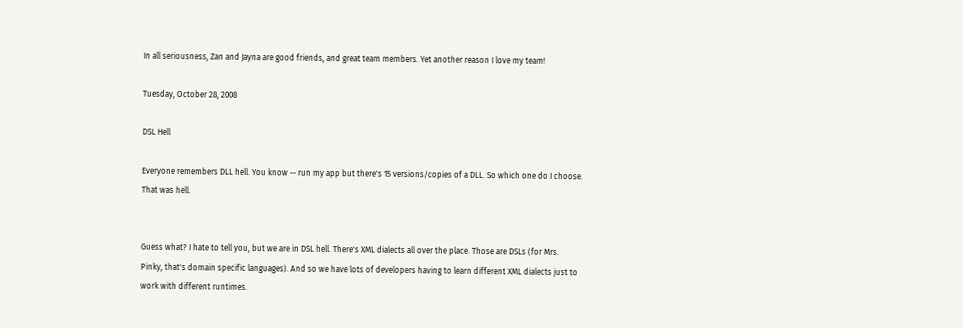In all seriousness, Zan and Jayna are good friends, and great team members. Yet another reason I love my team!

Tuesday, October 28, 2008

DSL Hell

Everyone remembers DLL hell. You know -- run my app but there's 15 versions/copies of a DLL. So which one do I choose.  That was hell.


Guess what? I hate to tell you, but we are in DSL hell. There's XML dialects all over the place. Those are DSLs (for Mrs. Pinky, that's domain specific languages). And so we have lots of developers having to learn different XML dialects just to work with different runtimes.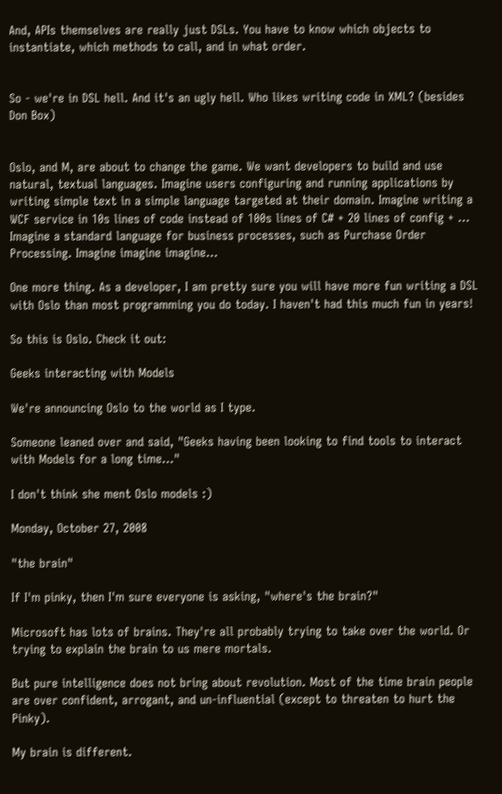And, APIs themselves are really just DSLs. You have to know which objects to instantiate, which methods to call, and in what order.


So - we're in DSL hell. And it's an ugly hell. Who likes writing code in XML? (besides Don Box)


Oslo, and M, are about to change the game. We want developers to build and use natural, textual languages. Imagine users configuring and running applications by writing simple text in a simple language targeted at their domain. Imagine writing a WCF service in 10s lines of code instead of 100s lines of C# + 20 lines of config + ... Imagine a standard language for business processes, such as Purchase Order Processing. Imagine imagine imagine...

One more thing. As a developer, I am pretty sure you will have more fun writing a DSL with Oslo than most programming you do today. I haven't had this much fun in years!

So this is Oslo. Check it out:

Geeks interacting with Models

We're announcing Oslo to the world as I type.

Someone leaned over and said, "Geeks having been looking to find tools to interact with Models for a long time..."

I don't think she ment Oslo models :)

Monday, October 27, 2008

"the brain"

If I'm pinky, then I'm sure everyone is asking, "where's the brain?"

Microsoft has lots of brains. They're all probably trying to take over the world. Or trying to explain the brain to us mere mortals.

But pure intelligence does not bring about revolution. Most of the time brain people are over confident, arrogant, and un-influential (except to threaten to hurt the Pinky).

My brain is different.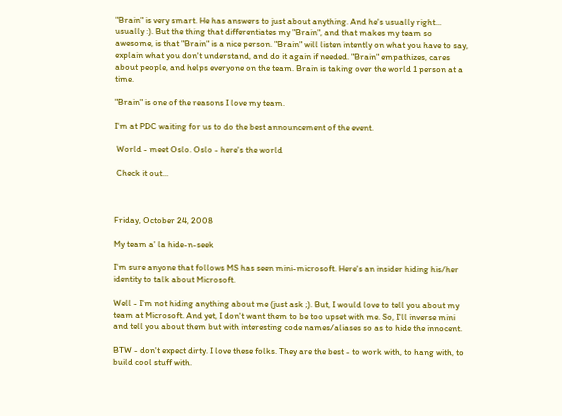"Brain" is very smart. He has answers to just about anything. And he's usually right... usually :). But the thing that differentiates my "Brain", and that makes my team so awesome, is that "Brain" is a nice person. "Brain" will listen intently on what you have to say, explain what you don't understand, and do it again if needed. "Brain" empathizes, cares about people, and helps everyone on the team. Brain is taking over the world 1 person at a time.

"Brain" is one of the reasons I love my team.

I'm at PDC waiting for us to do the best announcement of the event.

 World - meet Oslo. Oslo - here's the world

 Check it out...



Friday, October 24, 2008

My team a' la hide-n-seek

I'm sure anyone that follows MS has seen mini-microsoft. Here's an insider hiding his/her identity to talk about Microsoft.

Well - I'm not hiding anything about me (just ask ;). But, I would love to tell you about my team at Microsoft. And yet, I don't want them to be too upset with me. So, I'll inverse mini and tell you about them but with interesting code names/aliases so as to hide the innocent.

BTW - don't expect dirty. I love these folks. They are the best - to work with, to hang with, to build cool stuff with.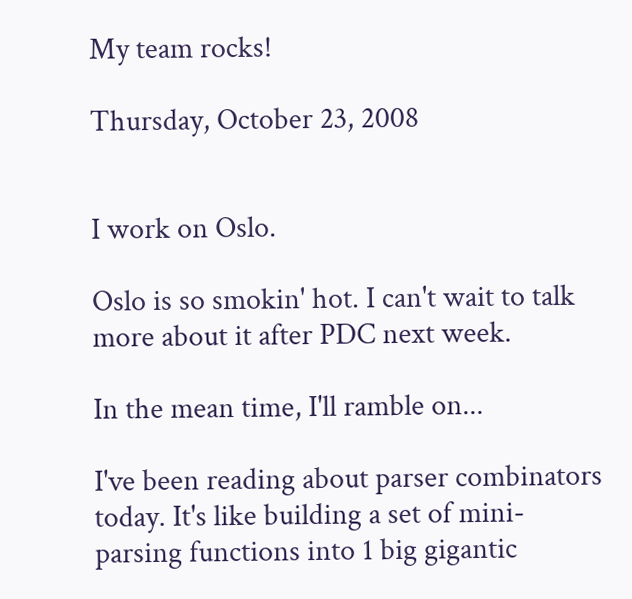My team rocks!

Thursday, October 23, 2008


I work on Oslo.

Oslo is so smokin' hot. I can't wait to talk more about it after PDC next week.

In the mean time, I'll ramble on...

I've been reading about parser combinators today. It's like building a set of mini-parsing functions into 1 big gigantic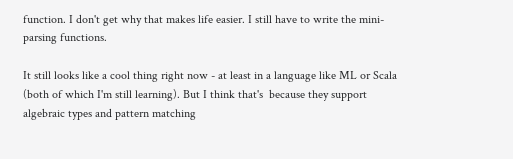function. I don't get why that makes life easier. I still have to write the mini-parsing functions.

It still looks like a cool thing right now - at least in a language like ML or Scala (both of which I'm still learning). But I think that's  because they support algebraic types and pattern matching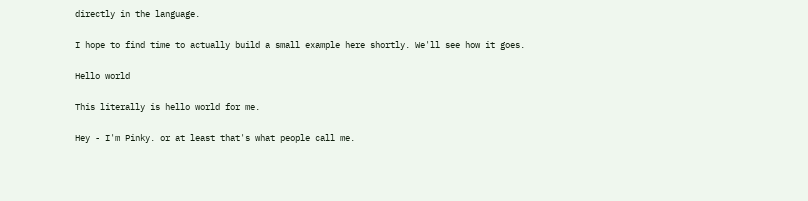directly in the language.

I hope to find time to actually build a small example here shortly. We'll see how it goes.

Hello world

This literally is hello world for me.

Hey - I'm Pinky. or at least that's what people call me.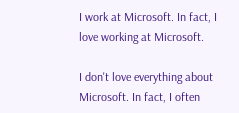I work at Microsoft. In fact, I love working at Microsoft.

I don't love everything about Microsoft. In fact, I often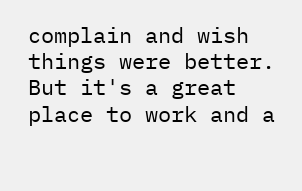complain and wish things were better. But it's a great place to work and a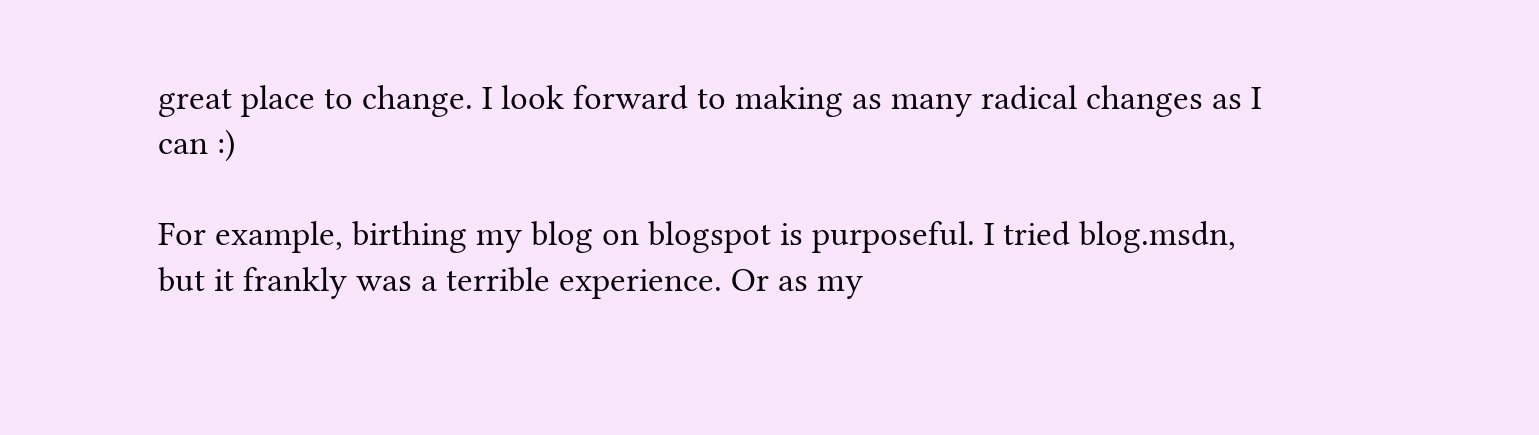great place to change. I look forward to making as many radical changes as I can :)

For example, birthing my blog on blogspot is purposeful. I tried blog.msdn, but it frankly was a terrible experience. Or as my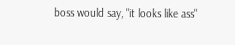boss would say, "it looks like ass"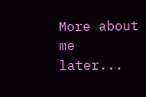More about me later...